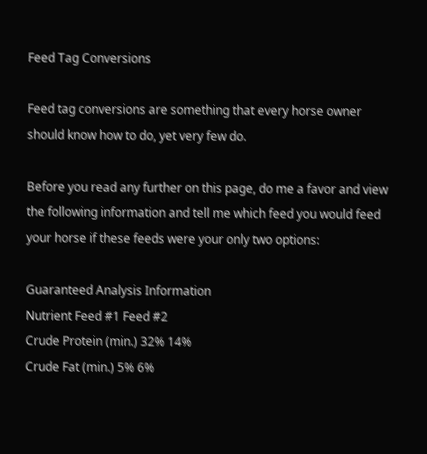Feed Tag Conversions

Feed tag conversions are something that every horse owner should know how to do, yet very few do.

Before you read any further on this page, do me a favor and view the following information and tell me which feed you would feed your horse if these feeds were your only two options:

Guaranteed Analysis Information
Nutrient Feed #1 Feed #2
Crude Protein (min.) 32% 14%
Crude Fat (min.) 5% 6%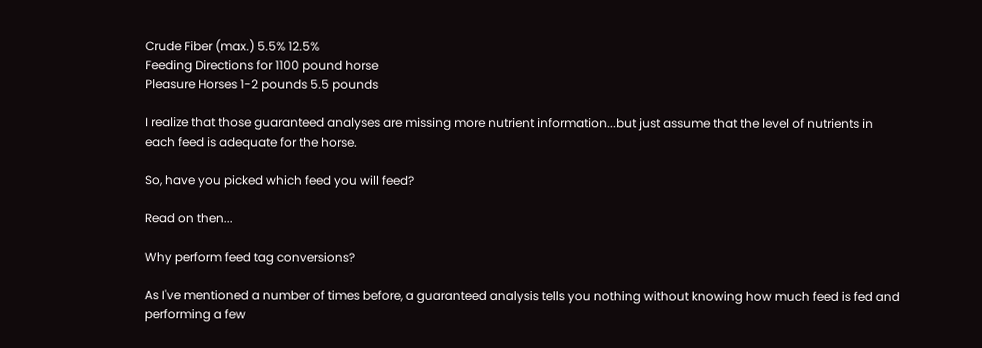Crude Fiber (max.) 5.5% 12.5%
Feeding Directions for 1100 pound horse
Pleasure Horses 1-2 pounds 5.5 pounds

I realize that those guaranteed analyses are missing more nutrient information...but just assume that the level of nutrients in each feed is adequate for the horse.

So, have you picked which feed you will feed?

Read on then...

Why perform feed tag conversions?

As I've mentioned a number of times before, a guaranteed analysis tells you nothing without knowing how much feed is fed and performing a few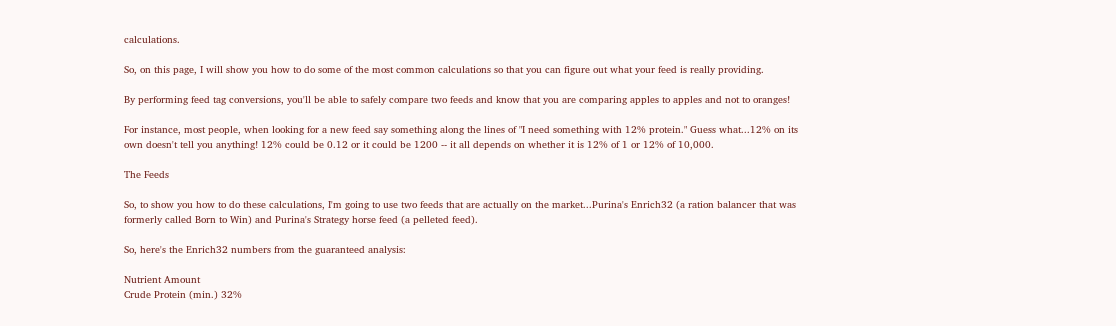calculations.

So, on this page, I will show you how to do some of the most common calculations so that you can figure out what your feed is really providing.

By performing feed tag conversions, you'll be able to safely compare two feeds and know that you are comparing apples to apples and not to oranges!

For instance, most people, when looking for a new feed say something along the lines of "I need something with 12% protein." Guess what...12% on its own doesn't tell you anything! 12% could be 0.12 or it could be 1200 -- it all depends on whether it is 12% of 1 or 12% of 10,000.

The Feeds

So, to show you how to do these calculations, I'm going to use two feeds that are actually on the market...Purina's Enrich32 (a ration balancer that was formerly called Born to Win) and Purina's Strategy horse feed (a pelleted feed).

So, here's the Enrich32 numbers from the guaranteed analysis:

Nutrient Amount
Crude Protein (min.) 32%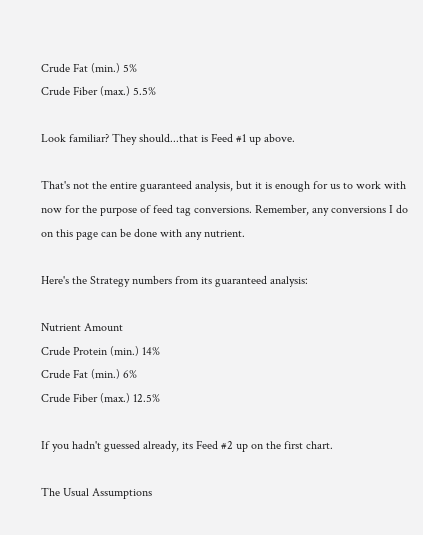Crude Fat (min.) 5%
Crude Fiber (max.) 5.5%

Look familiar? They should...that is Feed #1 up above.

That's not the entire guaranteed analysis, but it is enough for us to work with now for the purpose of feed tag conversions. Remember, any conversions I do on this page can be done with any nutrient.

Here's the Strategy numbers from its guaranteed analysis:

Nutrient Amount
Crude Protein (min.) 14%
Crude Fat (min.) 6%
Crude Fiber (max.) 12.5%

If you hadn't guessed already, its Feed #2 up on the first chart.

The Usual Assumptions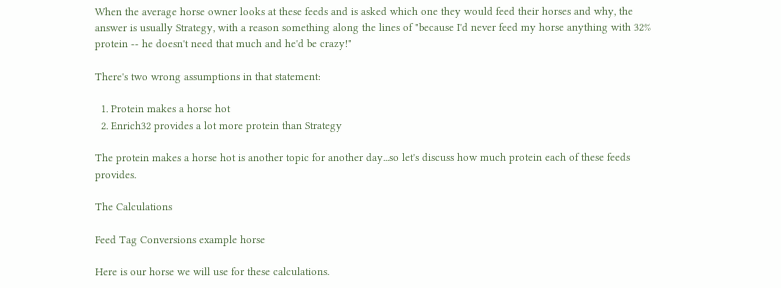When the average horse owner looks at these feeds and is asked which one they would feed their horses and why, the answer is usually Strategy, with a reason something along the lines of "because I'd never feed my horse anything with 32% protein -- he doesn't need that much and he'd be crazy!"

There's two wrong assumptions in that statement:

  1. Protein makes a horse hot
  2. Enrich32 provides a lot more protein than Strategy

The protein makes a horse hot is another topic for another day...so let's discuss how much protein each of these feeds provides.

The Calculations

Feed Tag Conversions example horse

Here is our horse we will use for these calculations.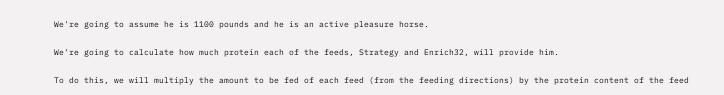We're going to assume he is 1100 pounds and he is an active pleasure horse.

We're going to calculate how much protein each of the feeds, Strategy and Enrich32, will provide him.

To do this, we will multiply the amount to be fed of each feed (from the feeding directions) by the protein content of the feed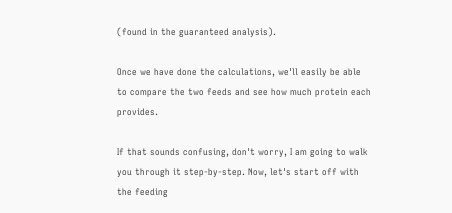(found in the guaranteed analysis).

Once we have done the calculations, we'll easily be able to compare the two feeds and see how much protein each provides.

If that sounds confusing, don't worry, I am going to walk you through it step-by-step. Now, let's start off with the feeding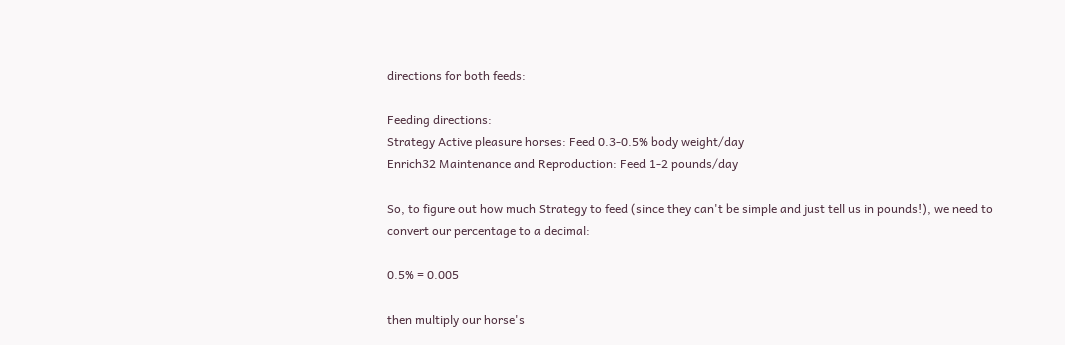directions for both feeds:

Feeding directions:
Strategy Active pleasure horses: Feed 0.3-0.5% body weight/day
Enrich32 Maintenance and Reproduction: Feed 1-2 pounds/day

So, to figure out how much Strategy to feed (since they can't be simple and just tell us in pounds!), we need to convert our percentage to a decimal:

0.5% = 0.005

then multiply our horse's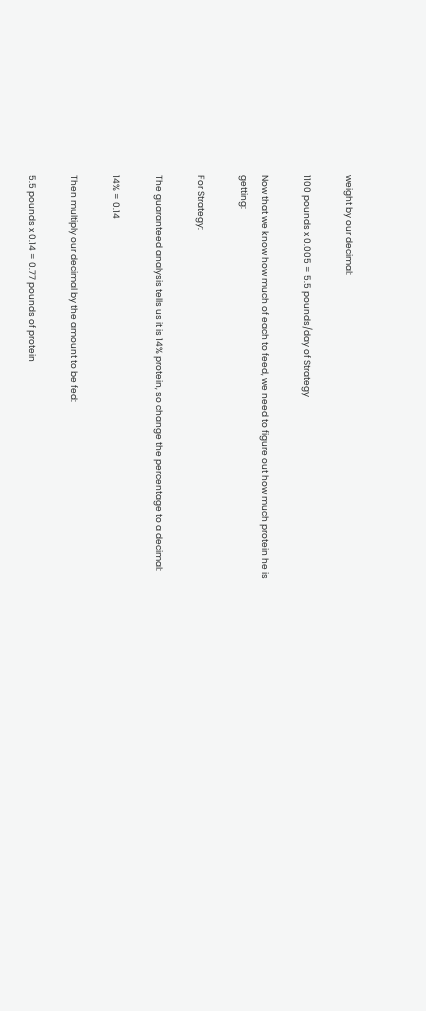weight by our decimal:

1100 pounds x 0.005 = 5.5 pounds/day of Strategy

Now that we know how much of each to feed, we need to figure out how much protein he is getting:

For Strategy:

The guaranteed analysis tells us it is 14% protein, so change the percentage to a decimal:

14% = 0.14

Then multiply our decimal by the amount to be fed:

5.5 pounds x 0.14 = 0.77 pounds of protein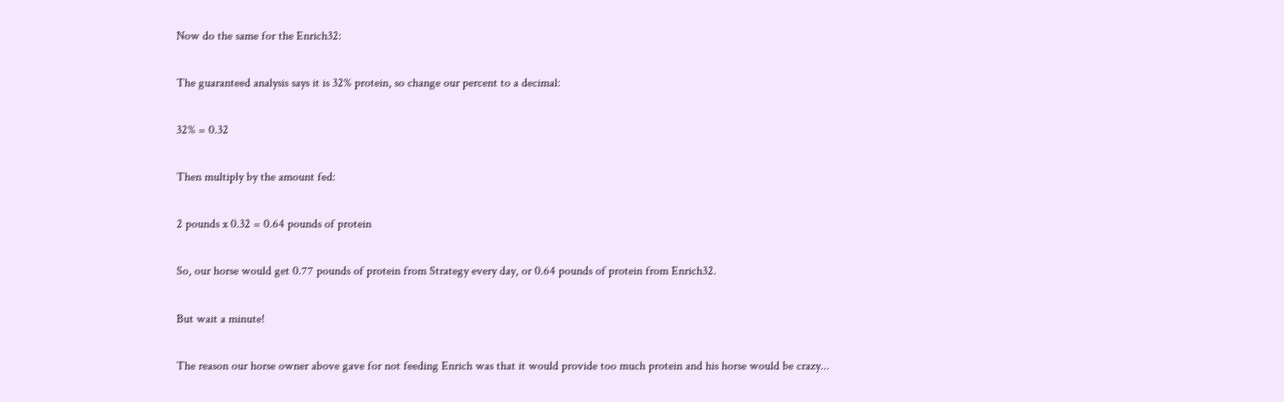Now do the same for the Enrich32:

The guaranteed analysis says it is 32% protein, so change our percent to a decimal:

32% = 0.32

Then multiply by the amount fed:

2 pounds x 0.32 = 0.64 pounds of protein

So, our horse would get 0.77 pounds of protein from Strategy every day, or 0.64 pounds of protein from Enrich32.

But wait a minute!

The reason our horse owner above gave for not feeding Enrich was that it would provide too much protein and his horse would be crazy...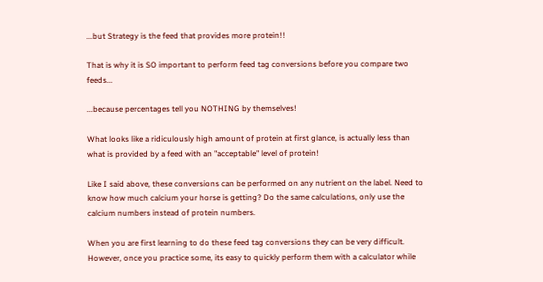...but Strategy is the feed that provides more protein!!

That is why it is SO important to perform feed tag conversions before you compare two feeds...

...because percentages tell you NOTHING by themselves!

What looks like a ridiculously high amount of protein at first glance, is actually less than what is provided by a feed with an "acceptable" level of protein!

Like I said above, these conversions can be performed on any nutrient on the label. Need to know how much calcium your horse is getting? Do the same calculations, only use the calcium numbers instead of protein numbers.

When you are first learning to do these feed tag conversions they can be very difficult. However, once you practice some, its easy to quickly perform them with a calculator while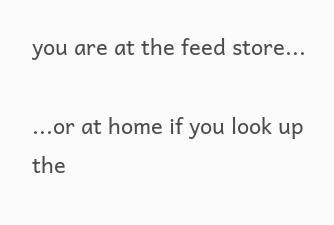you are at the feed store...

...or at home if you look up the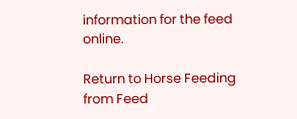information for the feed online.

Return to Horse Feeding from Feed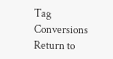Tag Conversions
Return to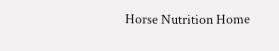Horse Nutrition Home